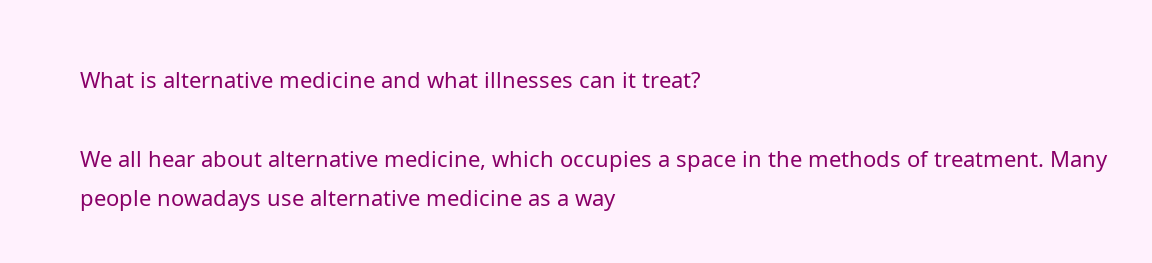What is alternative medicine and what illnesses can it treat?

We all hear about alternative medicine, which occupies a space in the methods of treatment. Many people nowadays use alternative medicine as a way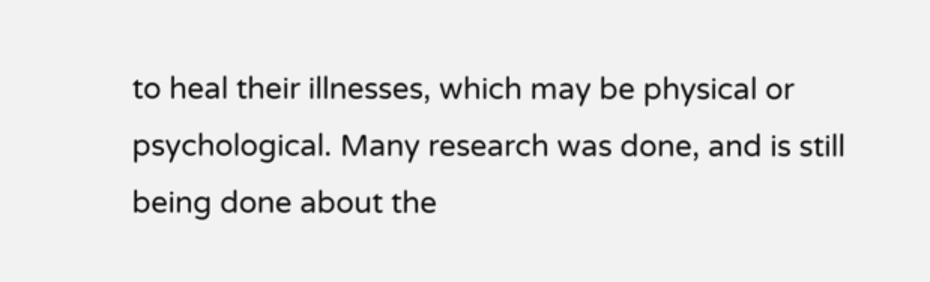to heal their illnesses, which may be physical or psychological. Many research was done, and is still being done about the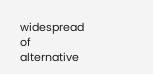widespread of alternative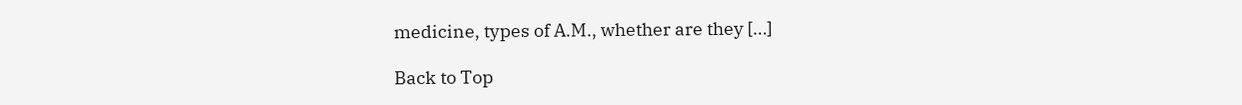medicine, types of A.M., whether are they […]

Back to Top